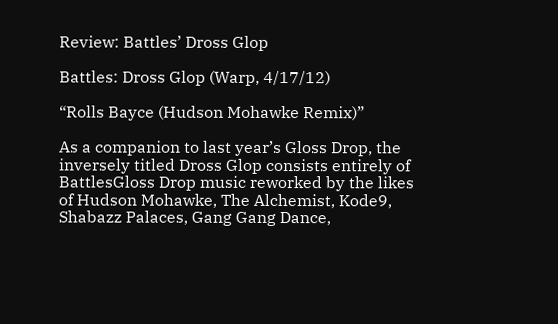Review: Battles’ Dross Glop

Battles: Dross Glop (Warp, 4/17/12)

“Rolls Bayce (Hudson Mohawke Remix)”

As a companion to last year’s Gloss Drop, the inversely titled Dross Glop consists entirely of BattlesGloss Drop music reworked by the likes of Hudson Mohawke, The Alchemist, Kode9, Shabazz Palaces, Gang Gang Dance,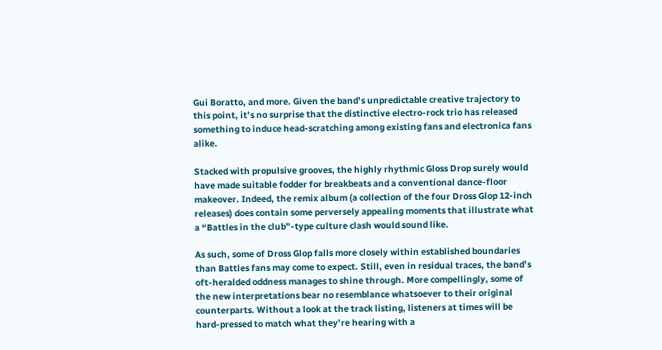Gui Boratto, and more. Given the band’s unpredictable creative trajectory to this point, it’s no surprise that the distinctive electro-rock trio has released something to induce head-scratching among existing fans and electronica fans alike.

Stacked with propulsive grooves, the highly rhythmic Gloss Drop surely would have made suitable fodder for breakbeats and a conventional dance-floor makeover. Indeed, the remix album (a collection of the four Dross Glop 12-inch releases) does contain some perversely appealing moments that illustrate what a “Battles in the club”-type culture clash would sound like.

As such, some of Dross Glop falls more closely within established boundaries than Battles fans may come to expect. Still, even in residual traces, the band’s oft-heralded oddness manages to shine through. More compellingly, some of the new interpretations bear no resemblance whatsoever to their original counterparts. Without a look at the track listing, listeners at times will be hard-pressed to match what they’re hearing with a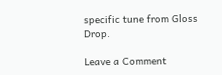specific tune from Gloss Drop.

Leave a Comment